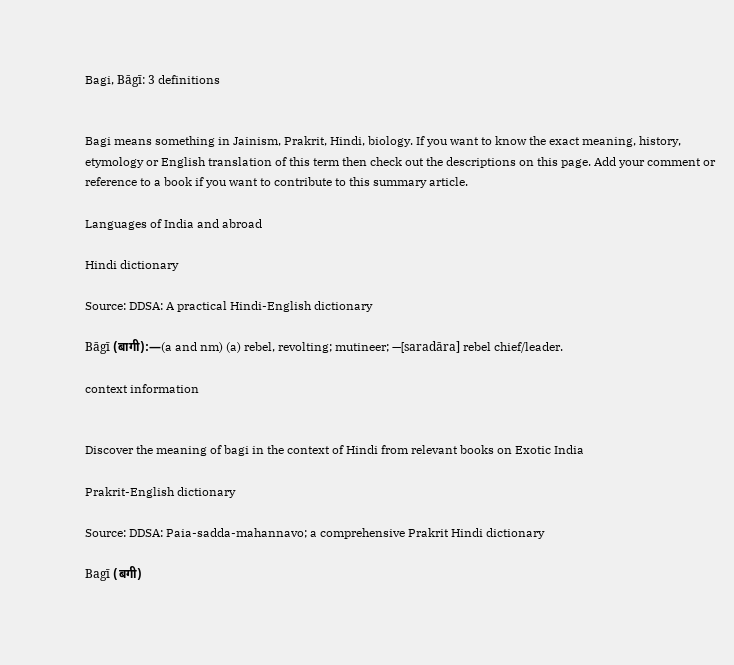Bagi, Bāgī: 3 definitions


Bagi means something in Jainism, Prakrit, Hindi, biology. If you want to know the exact meaning, history, etymology or English translation of this term then check out the descriptions on this page. Add your comment or reference to a book if you want to contribute to this summary article.

Languages of India and abroad

Hindi dictionary

Source: DDSA: A practical Hindi-English dictionary

Bāgī (बागी):—(a and nm) (a) rebel, revolting; mutineer; —[saradāra] rebel chief/leader.

context information


Discover the meaning of bagi in the context of Hindi from relevant books on Exotic India

Prakrit-English dictionary

Source: DDSA: Paia-sadda-mahannavo; a comprehensive Prakrit Hindi dictionary

Bagī (बगी)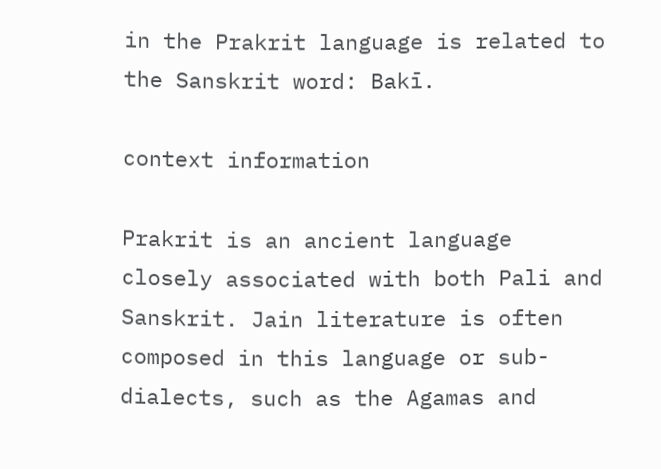in the Prakrit language is related to the Sanskrit word: Bakī.

context information

Prakrit is an ancient language closely associated with both Pali and Sanskrit. Jain literature is often composed in this language or sub-dialects, such as the Agamas and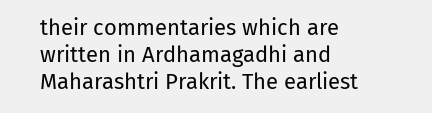their commentaries which are written in Ardhamagadhi and Maharashtri Prakrit. The earliest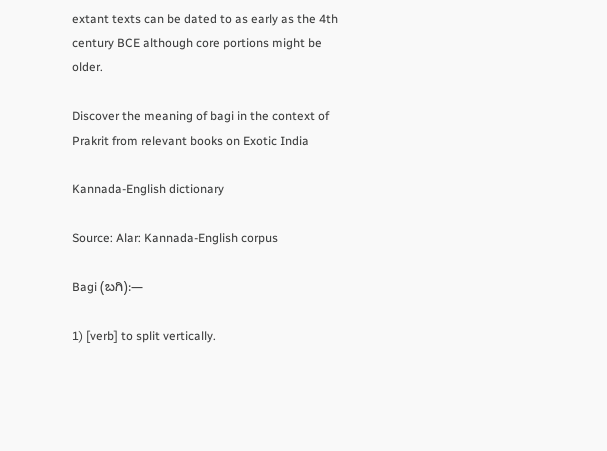extant texts can be dated to as early as the 4th century BCE although core portions might be older.

Discover the meaning of bagi in the context of Prakrit from relevant books on Exotic India

Kannada-English dictionary

Source: Alar: Kannada-English corpus

Bagi (ಬಗಿ):—

1) [verb] to split vertically.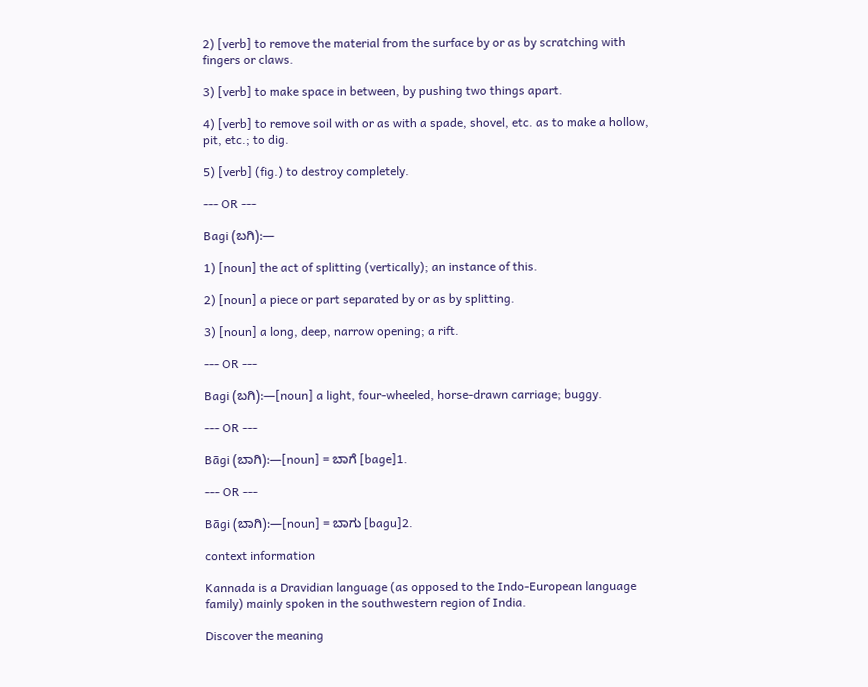2) [verb] to remove the material from the surface by or as by scratching with fingers or claws.

3) [verb] to make space in between, by pushing two things apart.

4) [verb] to remove soil with or as with a spade, shovel, etc. as to make a hollow, pit, etc.; to dig.

5) [verb] (fig.) to destroy completely.

--- OR ---

Bagi (ಬಗಿ):—

1) [noun] the act of splitting (vertically); an instance of this.

2) [noun] a piece or part separated by or as by splitting.

3) [noun] a long, deep, narrow opening; a rift.

--- OR ---

Bagi (ಬಗಿ):—[noun] a light, four-wheeled, horse-drawn carriage; buggy.

--- OR ---

Bāgi (ಬಾಗಿ):—[noun] = ಬಾಗೆ [bage]1.

--- OR ---

Bāgi (ಬಾಗಿ):—[noun] = ಬಾಗು [bagu]2.

context information

Kannada is a Dravidian language (as opposed to the Indo-European language family) mainly spoken in the southwestern region of India.

Discover the meaning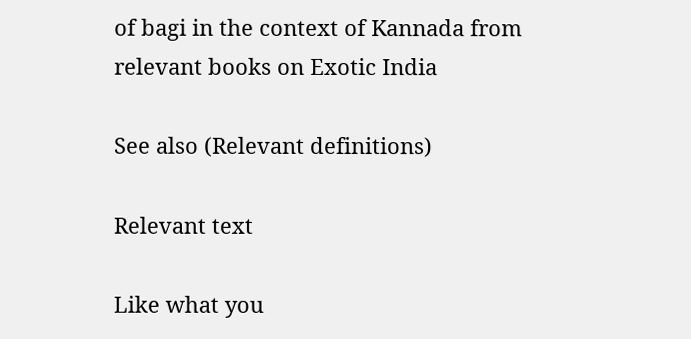of bagi in the context of Kannada from relevant books on Exotic India

See also (Relevant definitions)

Relevant text

Like what you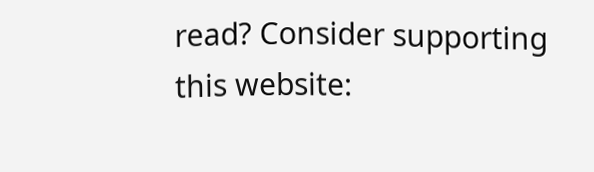read? Consider supporting this website: